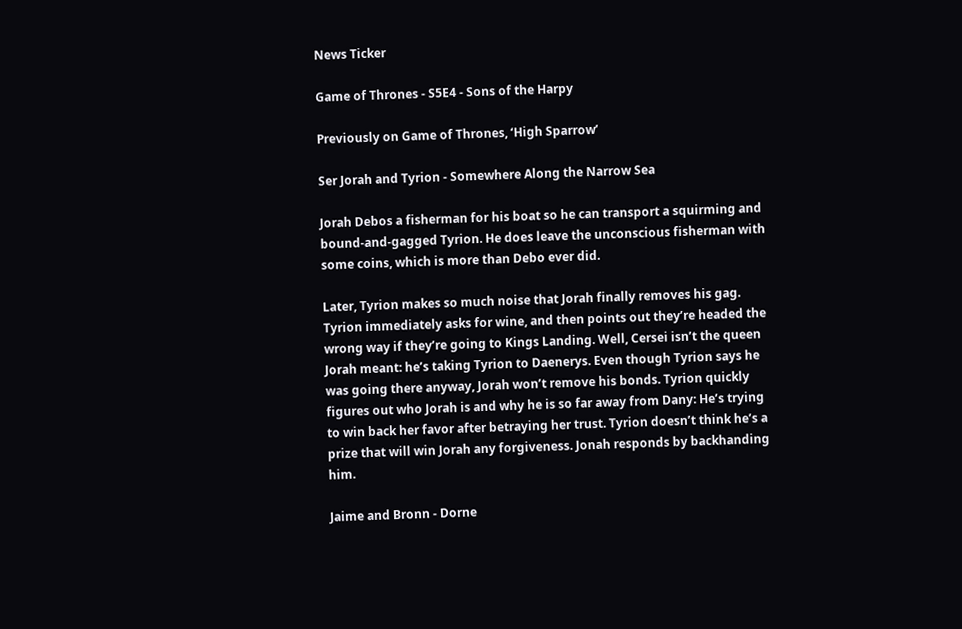News Ticker

Game of Thrones - S5E4 - Sons of the Harpy

Previously on Game of Thrones, ‘High Sparrow’

Ser Jorah and Tyrion - Somewhere Along the Narrow Sea

Jorah Debos a fisherman for his boat so he can transport a squirming and bound-and-gagged Tyrion. He does leave the unconscious fisherman with some coins, which is more than Debo ever did.

Later, Tyrion makes so much noise that Jorah finally removes his gag. Tyrion immediately asks for wine, and then points out they’re headed the wrong way if they’re going to Kings Landing. Well, Cersei isn’t the queen Jorah meant: he’s taking Tyrion to Daenerys. Even though Tyrion says he was going there anyway, Jorah won’t remove his bonds. Tyrion quickly figures out who Jorah is and why he is so far away from Dany: He’s trying to win back her favor after betraying her trust. Tyrion doesn’t think he’s a prize that will win Jorah any forgiveness. Jonah responds by backhanding him.

Jaime and Bronn - Dorne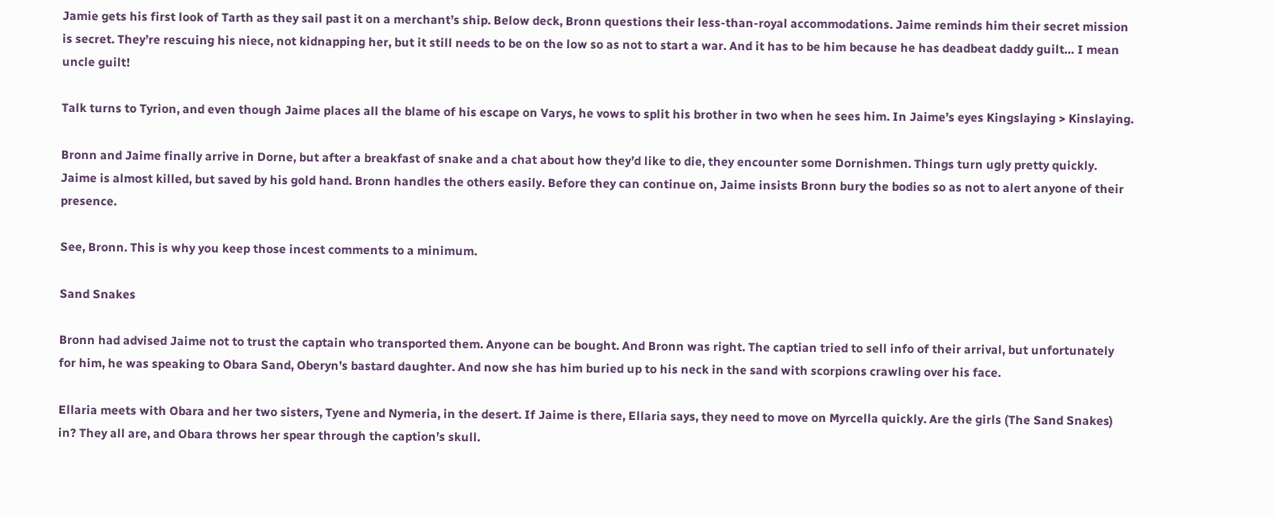Jamie gets his first look of Tarth as they sail past it on a merchant’s ship. Below deck, Bronn questions their less-than-royal accommodations. Jaime reminds him their secret mission is secret. They’re rescuing his niece, not kidnapping her, but it still needs to be on the low so as not to start a war. And it has to be him because he has deadbeat daddy guilt… I mean uncle guilt!

Talk turns to Tyrion, and even though Jaime places all the blame of his escape on Varys, he vows to split his brother in two when he sees him. In Jaime’s eyes Kingslaying > Kinslaying.

Bronn and Jaime finally arrive in Dorne, but after a breakfast of snake and a chat about how they’d like to die, they encounter some Dornishmen. Things turn ugly pretty quickly. Jaime is almost killed, but saved by his gold hand. Bronn handles the others easily. Before they can continue on, Jaime insists Bronn bury the bodies so as not to alert anyone of their presence.

See, Bronn. This is why you keep those incest comments to a minimum.

Sand Snakes

Bronn had advised Jaime not to trust the captain who transported them. Anyone can be bought. And Bronn was right. The captian tried to sell info of their arrival, but unfortunately for him, he was speaking to Obara Sand, Oberyn’s bastard daughter. And now she has him buried up to his neck in the sand with scorpions crawling over his face.

Ellaria meets with Obara and her two sisters, Tyene and Nymeria, in the desert. If Jaime is there, Ellaria says, they need to move on Myrcella quickly. Are the girls (The Sand Snakes) in? They all are, and Obara throws her spear through the caption’s skull.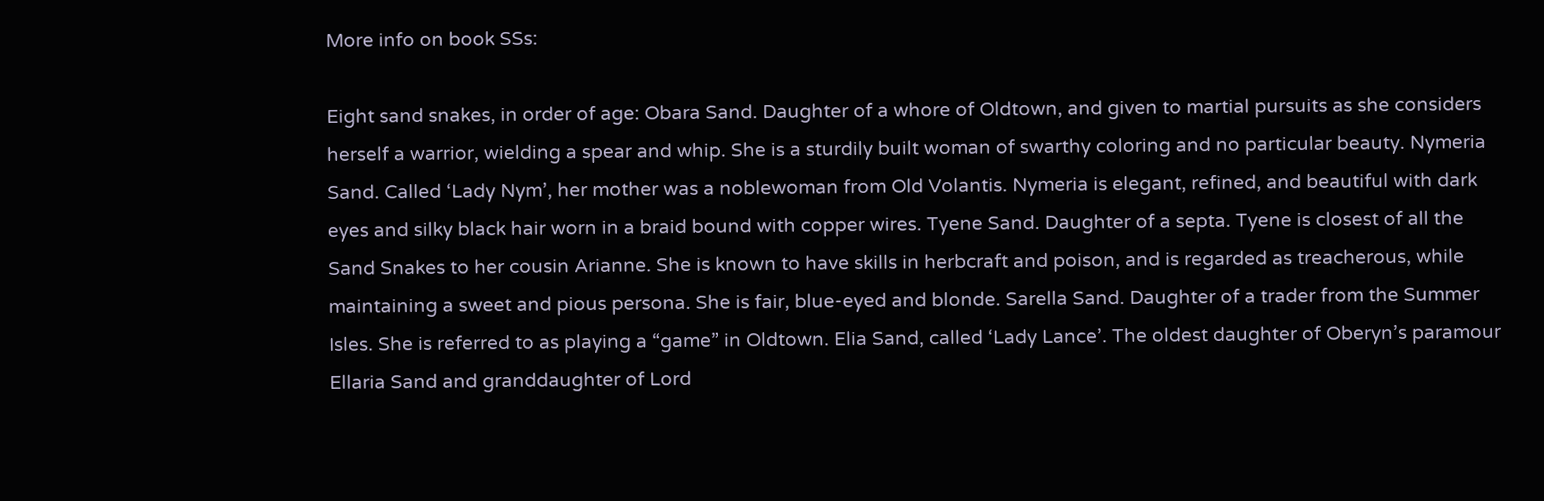More info on book SSs:

Eight sand snakes, in order of age: Obara Sand. Daughter of a whore of Oldtown, and given to martial pursuits as she considers herself a warrior, wielding a spear and whip. She is a sturdily built woman of swarthy coloring and no particular beauty. Nymeria Sand. Called ‘Lady Nym’, her mother was a noblewoman from Old Volantis. Nymeria is elegant, refined, and beautiful with dark eyes and silky black hair worn in a braid bound with copper wires. Tyene Sand. Daughter of a septa. Tyene is closest of all the Sand Snakes to her cousin Arianne. She is known to have skills in herbcraft and poison, and is regarded as treacherous, while maintaining a sweet and pious persona. She is fair, blue-eyed and blonde. Sarella Sand. Daughter of a trader from the Summer Isles. She is referred to as playing a “game” in Oldtown. Elia Sand, called ‘Lady Lance’. The oldest daughter of Oberyn’s paramour Ellaria Sand and granddaughter of Lord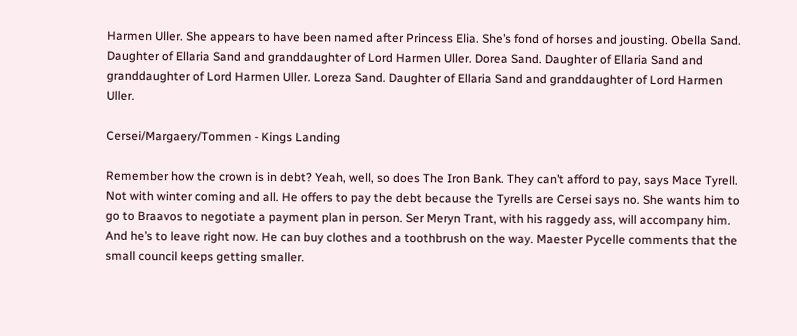Harmen Uller. She appears to have been named after Princess Elia. She’s fond of horses and jousting. Obella Sand. Daughter of Ellaria Sand and granddaughter of Lord Harmen Uller. Dorea Sand. Daughter of Ellaria Sand and granddaughter of Lord Harmen Uller. Loreza Sand. Daughter of Ellaria Sand and granddaughter of Lord Harmen Uller.

Cersei/Margaery/Tommen - Kings Landing

Remember how the crown is in debt? Yeah, well, so does The Iron Bank. They can’t afford to pay, says Mace Tyrell. Not with winter coming and all. He offers to pay the debt because the Tyrells are Cersei says no. She wants him to go to Braavos to negotiate a payment plan in person. Ser Meryn Trant, with his raggedy ass, will accompany him. And he’s to leave right now. He can buy clothes and a toothbrush on the way. Maester Pycelle comments that the small council keeps getting smaller.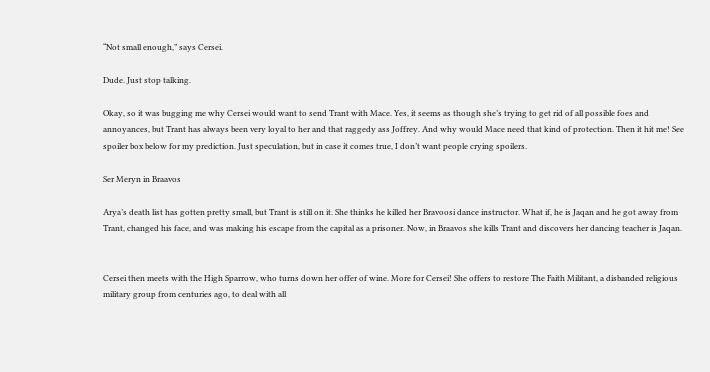“Not small enough,” says Cersei.

Dude. Just stop talking.

Okay, so it was bugging me why Cersei would want to send Trant with Mace. Yes, it seems as though she’s trying to get rid of all possible foes and annoyances, but Trant has always been very loyal to her and that raggedy ass Joffrey. And why would Mace need that kind of protection. Then it hit me! See spoiler box below for my prediction. Just speculation, but in case it comes true, I don’t want people crying spoilers.

Ser Meryn in Braavos

Arya’s death list has gotten pretty small, but Trant is still on it. She thinks he killed her Bravoosi dance instructor. What if, he is Jaqan and he got away from Trant, changed his face, and was making his escape from the capital as a prisoner. Now, in Braavos she kills Trant and discovers her dancing teacher is Jaqan.


Cersei then meets with the High Sparrow, who turns down her offer of wine. More for Cersei! She offers to restore The Faith Militant, a disbanded religious military group from centuries ago, to deal with all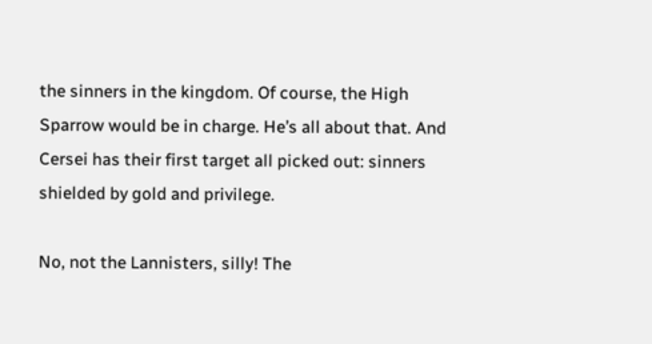the sinners in the kingdom. Of course, the High Sparrow would be in charge. He’s all about that. And Cersei has their first target all picked out: sinners shielded by gold and privilege.

No, not the Lannisters, silly! The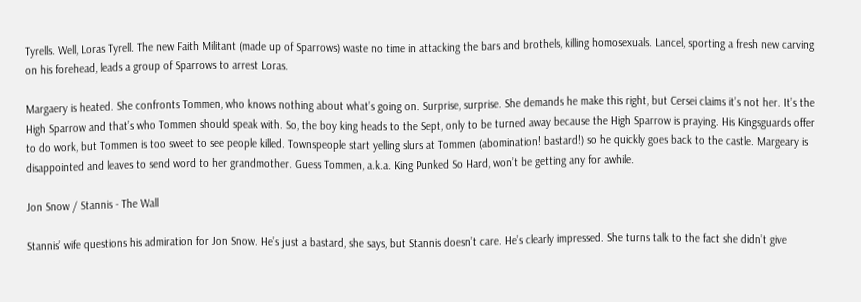Tyrells. Well, Loras Tyrell. The new Faith Militant (made up of Sparrows) waste no time in attacking the bars and brothels, killing homosexuals. Lancel, sporting a fresh new carving on his forehead, leads a group of Sparrows to arrest Loras.

Margaery is heated. She confronts Tommen, who knows nothing about what’s going on. Surprise, surprise. She demands he make this right, but Cersei claims it’s not her. It’s the High Sparrow and that’s who Tommen should speak with. So, the boy king heads to the Sept, only to be turned away because the High Sparrow is praying. His Kingsguards offer to do work, but Tommen is too sweet to see people killed. Townspeople start yelling slurs at Tommen (abomination! bastard!) so he quickly goes back to the castle. Margeary is disappointed and leaves to send word to her grandmother. Guess Tommen, a.k.a. King Punked So Hard, won’t be getting any for awhile.

Jon Snow / Stannis - The Wall

Stannis’ wife questions his admiration for Jon Snow. He’s just a bastard, she says, but Stannis doesn’t care. He’s clearly impressed. She turns talk to the fact she didn’t give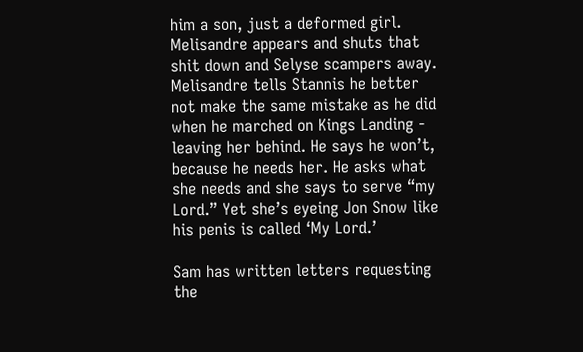him a son, just a deformed girl. Melisandre appears and shuts that shit down and Selyse scampers away. Melisandre tells Stannis he better not make the same mistake as he did when he marched on Kings Landing - leaving her behind. He says he won’t, because he needs her. He asks what she needs and she says to serve “my Lord.” Yet she’s eyeing Jon Snow like his penis is called ‘My Lord.’

Sam has written letters requesting the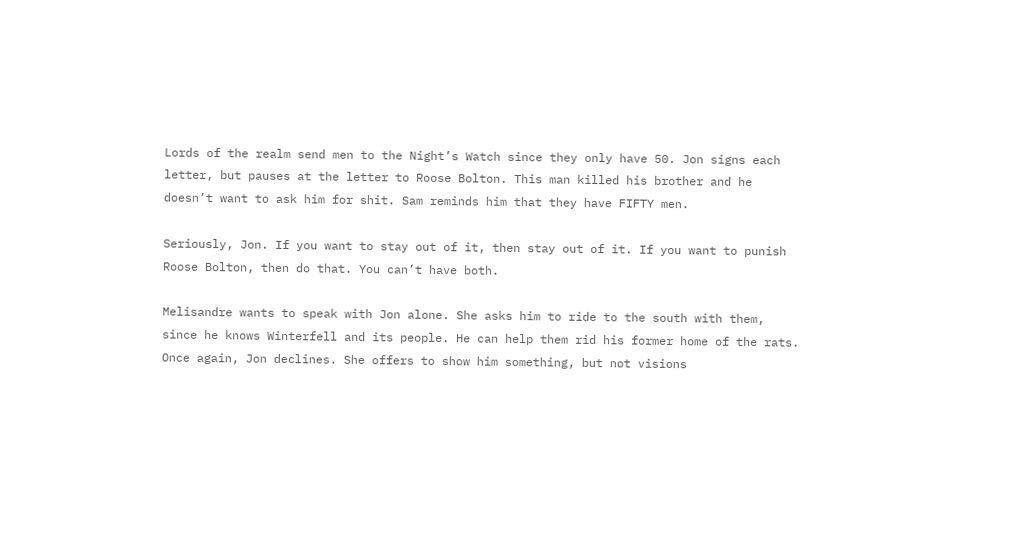Lords of the realm send men to the Night’s Watch since they only have 50. Jon signs each letter, but pauses at the letter to Roose Bolton. This man killed his brother and he doesn’t want to ask him for shit. Sam reminds him that they have FIFTY men.

Seriously, Jon. If you want to stay out of it, then stay out of it. If you want to punish Roose Bolton, then do that. You can’t have both.

Melisandre wants to speak with Jon alone. She asks him to ride to the south with them, since he knows Winterfell and its people. He can help them rid his former home of the rats. Once again, Jon declines. She offers to show him something, but not visions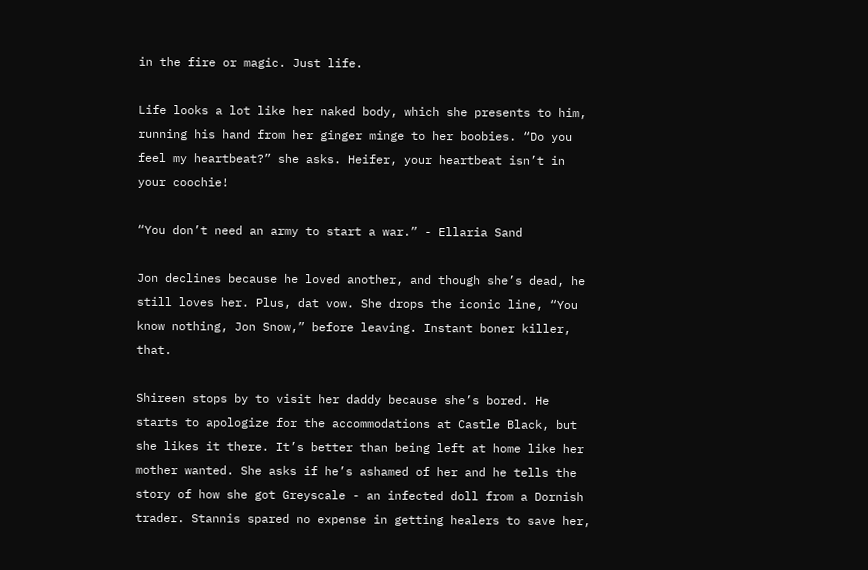in the fire or magic. Just life.

Life looks a lot like her naked body, which she presents to him, running his hand from her ginger minge to her boobies. “Do you feel my heartbeat?” she asks. Heifer, your heartbeat isn’t in your coochie!

“You don’t need an army to start a war.” - Ellaria Sand

Jon declines because he loved another, and though she’s dead, he still loves her. Plus, dat vow. She drops the iconic line, “You know nothing, Jon Snow,” before leaving. Instant boner killer, that.

Shireen stops by to visit her daddy because she’s bored. He starts to apologize for the accommodations at Castle Black, but she likes it there. It’s better than being left at home like her mother wanted. She asks if he’s ashamed of her and he tells the story of how she got Greyscale - an infected doll from a Dornish trader. Stannis spared no expense in getting healers to save her,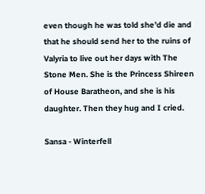even though he was told she’d die and that he should send her to the ruins of Valyria to live out her days with The Stone Men. She is the Princess Shireen of House Baratheon, and she is his daughter. Then they hug and I cried.

Sansa - Winterfell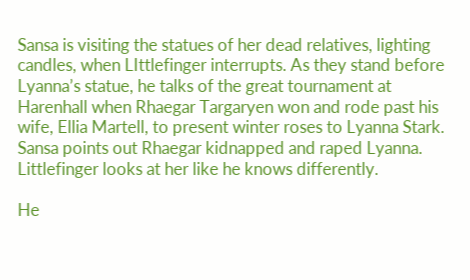Sansa is visiting the statues of her dead relatives, lighting candles, when LIttlefinger interrupts. As they stand before Lyanna’s statue, he talks of the great tournament at Harenhall when Rhaegar Targaryen won and rode past his wife, Ellia Martell, to present winter roses to Lyanna Stark. Sansa points out Rhaegar kidnapped and raped Lyanna. Littlefinger looks at her like he knows differently.

He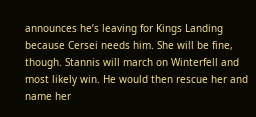announces he’s leaving for Kings Landing because Cersei needs him. She will be fine, though. Stannis will march on Winterfell and most likely win. He would then rescue her and name her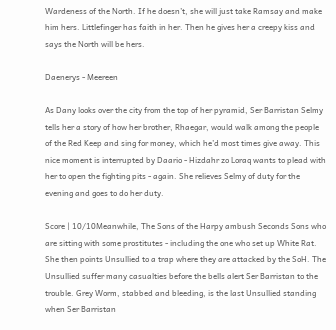Wardeness of the North. If he doesn’t, she will just take Ramsay and make him hers. Littlefinger has faith in her. Then he gives her a creepy kiss and says the North will be hers.

Daenerys - Meereen

As Dany looks over the city from the top of her pyramid, Ser Barristan Selmy tells her a story of how her brother, Rhaegar, would walk among the people of the Red Keep and sing for money, which he’d most times give away. This nice moment is interrupted by Daario - Hizdahr zo Loraq wants to plead with her to open the fighting pits - again. She relieves Selmy of duty for the evening and goes to do her duty.

Score | 10/10Meanwhile, The Sons of the Harpy ambush Seconds Sons who are sitting with some prostitutes - including the one who set up White Rat. She then points Unsullied to a trap where they are attacked by the SoH. The Unsullied suffer many casualties before the bells alert Ser Barristan to the trouble. Grey Worm, stabbed and bleeding, is the last Unsullied standing when Ser Barristan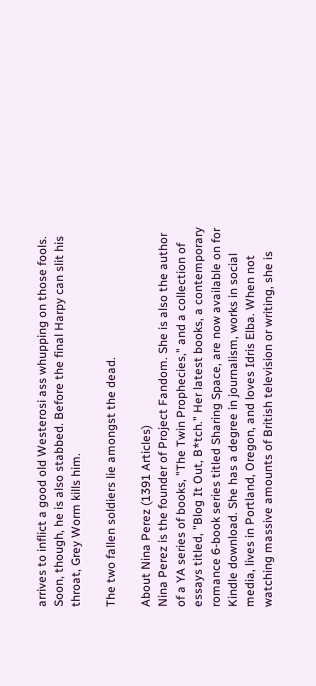arrives to inflict a good old Westerosi ass whupping on those fools. Soon, though, he is also stabbed. Before the final Harpy can slit his throat, Grey Worm kills him.

The two fallen soldiers lie amongst the dead.

About Nina Perez (1391 Articles)
Nina Perez is the founder of Project Fandom. She is also the author of a YA series of books, "The Twin Prophecies," and a collection of essays titled, "Blog It Out, B*tch." Her latest books, a contemporary romance 6-book series titled Sharing Space, are now available on for Kindle download. She has a degree in journalism, works in social media, lives in Portland, Oregon, and loves Idris Elba. When not watching massive amounts of British television or writing, she is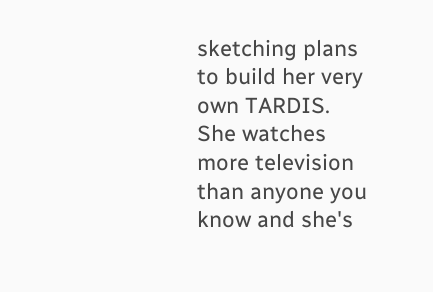sketching plans to build her very own TARDIS. She watches more television than anyone you know and she's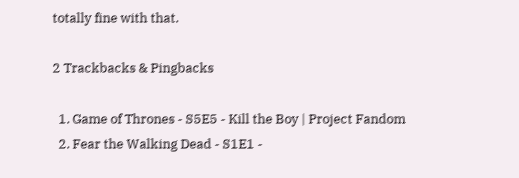totally fine with that.

2 Trackbacks & Pingbacks

  1. Game of Thrones - S5E5 - Kill the Boy | Project Fandom
  2. Fear the Walking Dead - S1E1 -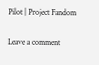Pilot | Project Fandom

Leave a comment